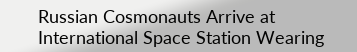Russian Cosmonauts Arrive at International Space Station Wearing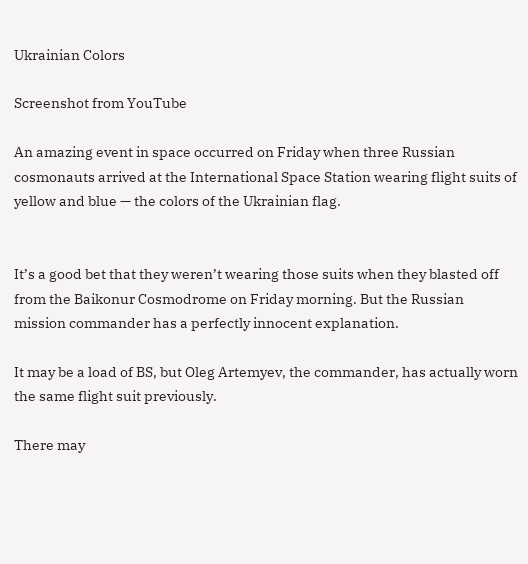Ukrainian Colors

Screenshot from YouTube

An amazing event in space occurred on Friday when three Russian cosmonauts arrived at the International Space Station wearing flight suits of yellow and blue — the colors of the Ukrainian flag.


It’s a good bet that they weren’t wearing those suits when they blasted off from the Baikonur Cosmodrome on Friday morning. But the Russian mission commander has a perfectly innocent explanation.

It may be a load of BS, but Oleg Artemyev, the commander, has actually worn the same flight suit previously.

There may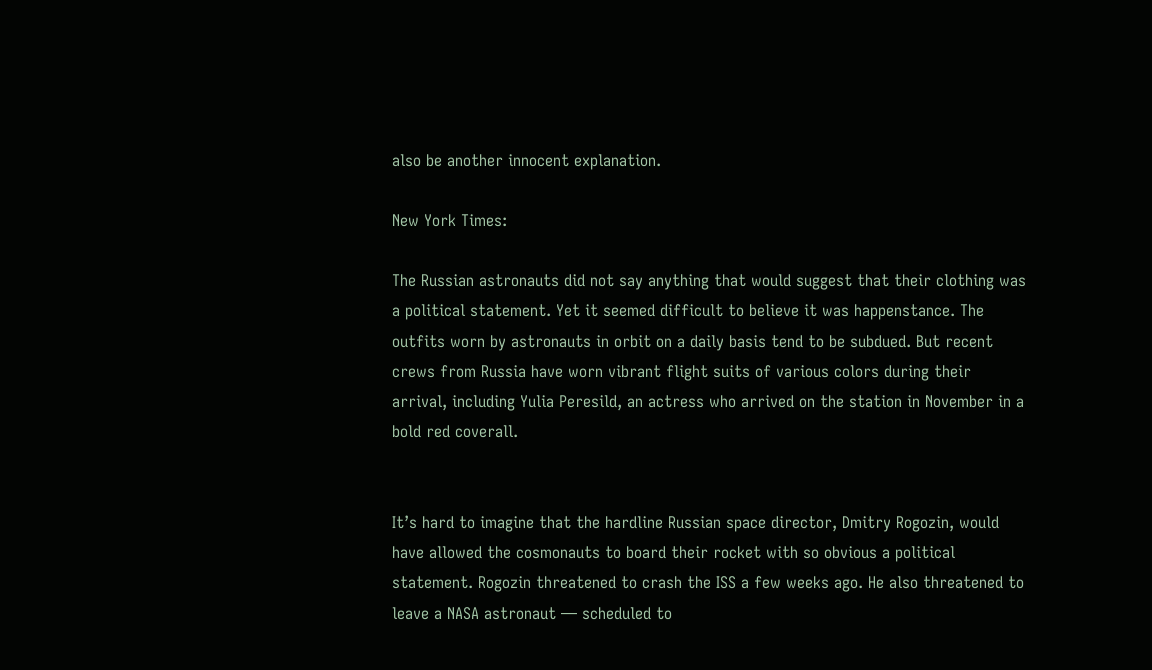also be another innocent explanation.

New York Times:

The Russian astronauts did not say anything that would suggest that their clothing was a political statement. Yet it seemed difficult to believe it was happenstance. The outfits worn by astronauts in orbit on a daily basis tend to be subdued. But recent crews from Russia have worn vibrant flight suits of various colors during their arrival, including Yulia Peresild, an actress who arrived on the station in November in a bold red coverall.


It’s hard to imagine that the hardline Russian space director, Dmitry Rogozin, would have allowed the cosmonauts to board their rocket with so obvious a political statement. Rogozin threatened to crash the ISS a few weeks ago. He also threatened to leave a NASA astronaut — scheduled to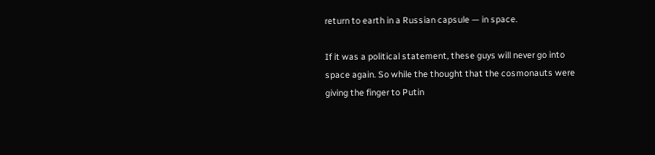return to earth in a Russian capsule — in space.

If it was a political statement, these guys will never go into space again. So while the thought that the cosmonauts were giving the finger to Putin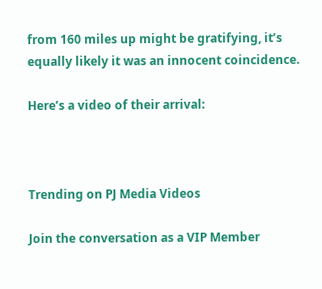from 160 miles up might be gratifying, it’s equally likely it was an innocent coincidence.

Here’s a video of their arrival:



Trending on PJ Media Videos

Join the conversation as a VIP Member